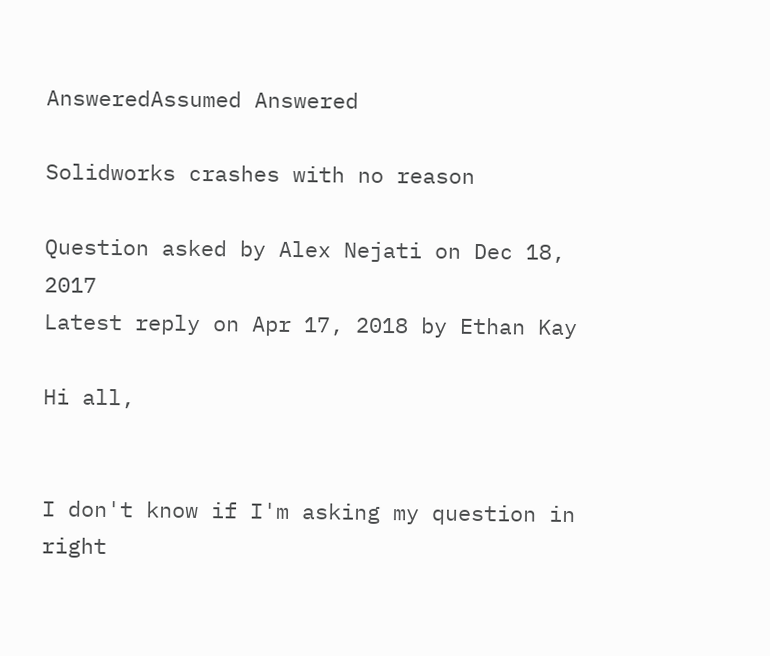AnsweredAssumed Answered

Solidworks crashes with no reason

Question asked by Alex Nejati on Dec 18, 2017
Latest reply on Apr 17, 2018 by Ethan Kay

Hi all,


I don't know if I'm asking my question in right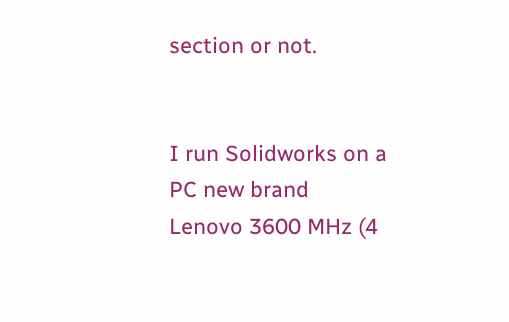section or not.


I run Solidworks on a PC new brand Lenovo 3600 MHz (4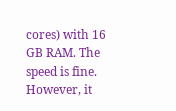cores) with 16 GB RAM. The speed is fine. However, it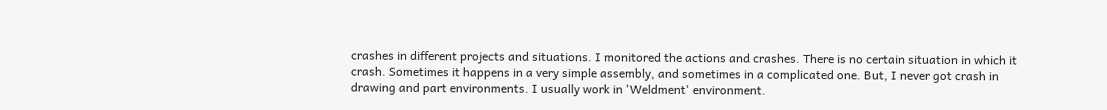crashes in different projects and situations. I monitored the actions and crashes. There is no certain situation in which it crash. Sometimes it happens in a very simple assembly, and sometimes in a complicated one. But, I never got crash in drawing and part environments. I usually work in 'Weldment' environment.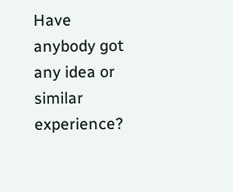Have anybody got any idea or similar experience?